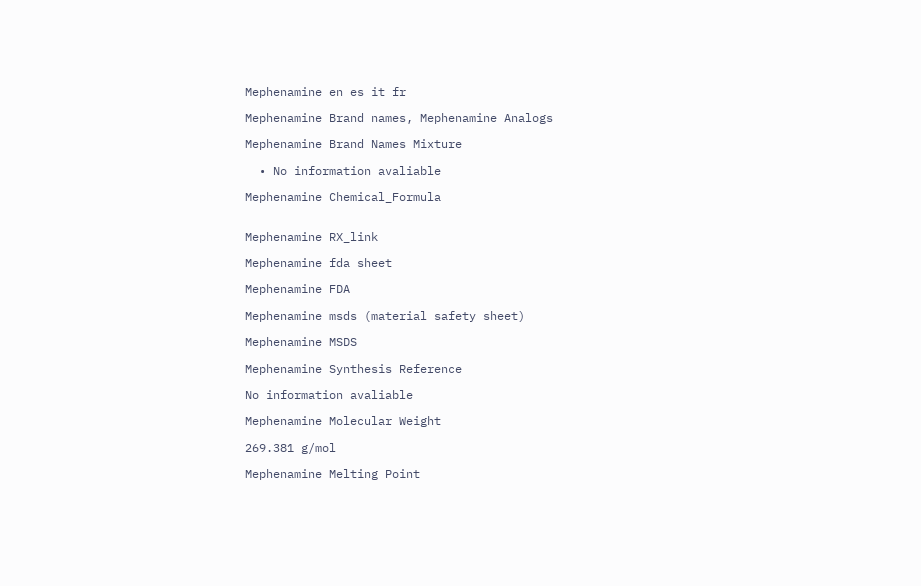Mephenamine en es it fr

Mephenamine Brand names, Mephenamine Analogs

Mephenamine Brand Names Mixture

  • No information avaliable

Mephenamine Chemical_Formula


Mephenamine RX_link

Mephenamine fda sheet

Mephenamine FDA

Mephenamine msds (material safety sheet)

Mephenamine MSDS

Mephenamine Synthesis Reference

No information avaliable

Mephenamine Molecular Weight

269.381 g/mol

Mephenamine Melting Point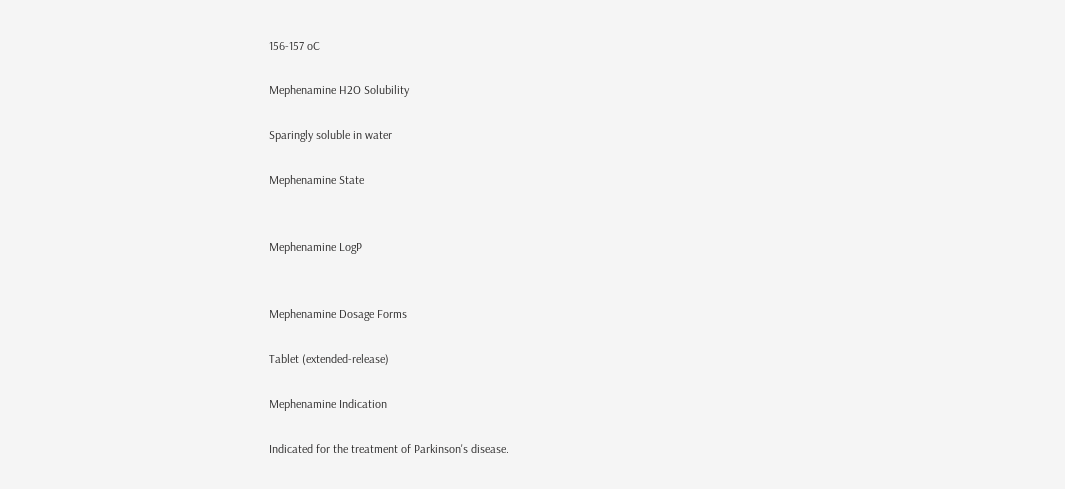156-157 oC

Mephenamine H2O Solubility

Sparingly soluble in water

Mephenamine State


Mephenamine LogP


Mephenamine Dosage Forms

Tablet (extended-release)

Mephenamine Indication

Indicated for the treatment of Parkinson's disease.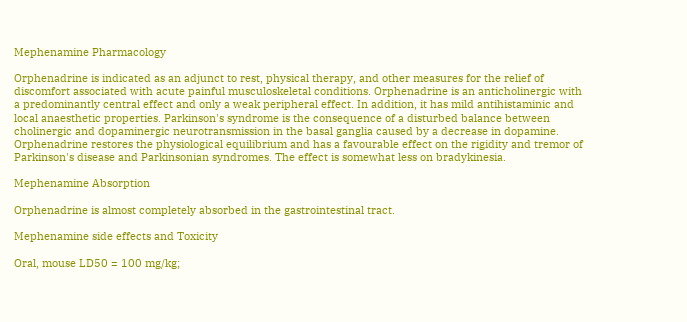Mephenamine Pharmacology

Orphenadrine is indicated as an adjunct to rest, physical therapy, and other measures for the relief of discomfort associated with acute painful musculoskeletal conditions. Orphenadrine is an anticholinergic with a predominantly central effect and only a weak peripheral effect. In addition, it has mild antihistaminic and local anaesthetic properties. Parkinson's syndrome is the consequence of a disturbed balance between cholinergic and dopaminergic neurotransmission in the basal ganglia caused by a decrease in dopamine. Orphenadrine restores the physiological equilibrium and has a favourable effect on the rigidity and tremor of Parkinson's disease and Parkinsonian syndromes. The effect is somewhat less on bradykinesia.

Mephenamine Absorption

Orphenadrine is almost completely absorbed in the gastrointestinal tract.

Mephenamine side effects and Toxicity

Oral, mouse LD50 = 100 mg/kg;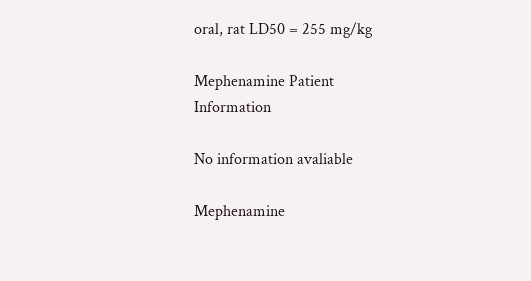oral, rat LD50 = 255 mg/kg

Mephenamine Patient Information

No information avaliable

Mephenamine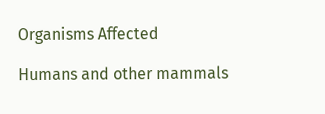Organisms Affected

Humans and other mammals